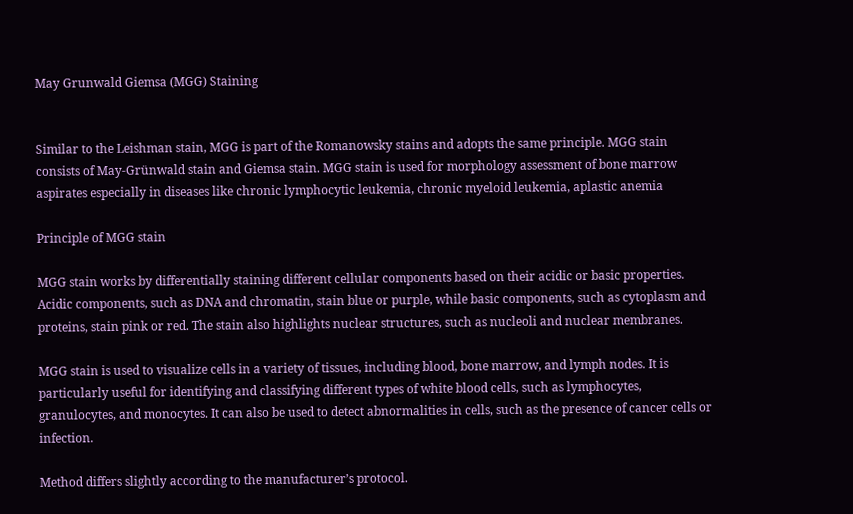May Grunwald Giemsa (MGG) Staining


Similar to the Leishman stain, MGG is part of the Romanowsky stains and adopts the same principle. MGG stain consists of May-Grünwald stain and Giemsa stain. MGG stain is used for morphology assessment of bone marrow aspirates especially in diseases like chronic lymphocytic leukemia, chronic myeloid leukemia, aplastic anemia

Principle of MGG stain

MGG stain works by differentially staining different cellular components based on their acidic or basic properties. Acidic components, such as DNA and chromatin, stain blue or purple, while basic components, such as cytoplasm and proteins, stain pink or red. The stain also highlights nuclear structures, such as nucleoli and nuclear membranes.

MGG stain is used to visualize cells in a variety of tissues, including blood, bone marrow, and lymph nodes. It is particularly useful for identifying and classifying different types of white blood cells, such as lymphocytes, granulocytes, and monocytes. It can also be used to detect abnormalities in cells, such as the presence of cancer cells or infection.

Method differs slightly according to the manufacturer’s protocol.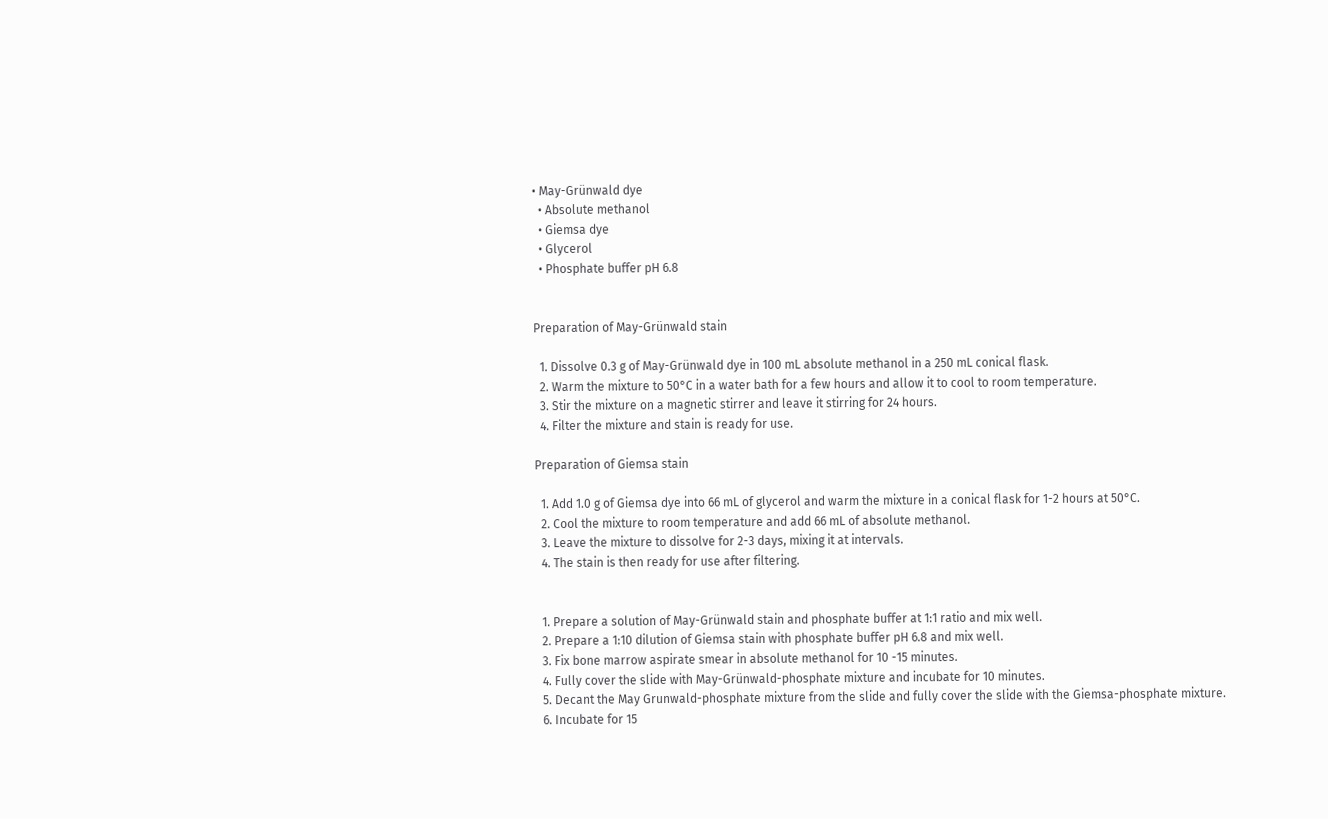• May-Grünwald dye
  • Absolute methanol
  • Giemsa dye
  • Glycerol
  • Phosphate buffer pH 6.8


Preparation of May-Grünwald stain

  1. Dissolve 0.3 g of May-Grünwald dye in 100 mL absolute methanol in a 250 mL conical flask.
  2. Warm the mixture to 50°C in a water bath for a few hours and allow it to cool to room temperature.
  3. Stir the mixture on a magnetic stirrer and leave it stirring for 24 hours.
  4. Filter the mixture and stain is ready for use.

Preparation of Giemsa stain

  1. Add 1.0 g of Giemsa dye into 66 mL of glycerol and warm the mixture in a conical flask for 1-2 hours at 50°C.
  2. Cool the mixture to room temperature and add 66 mL of absolute methanol.
  3. Leave the mixture to dissolve for 2-3 days, mixing it at intervals.
  4. The stain is then ready for use after filtering.


  1. Prepare a solution of May-Grünwald stain and phosphate buffer at 1:1 ratio and mix well.
  2. Prepare a 1:10 dilution of Giemsa stain with phosphate buffer pH 6.8 and mix well.
  3. Fix bone marrow aspirate smear in absolute methanol for 10 -15 minutes.
  4. Fully cover the slide with May-Grünwald-phosphate mixture and incubate for 10 minutes.
  5. Decant the May Grunwald-phosphate mixture from the slide and fully cover the slide with the Giemsa-phosphate mixture.
  6. Incubate for 15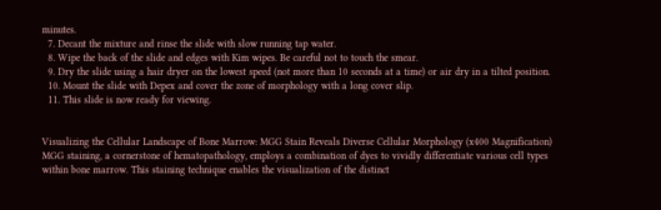minutes.
  7. Decant the mixture and rinse the slide with slow running tap water.
  8. Wipe the back of the slide and edges with Kim wipes. Be careful not to touch the smear.
  9. Dry the slide using a hair dryer on the lowest speed (not more than 10 seconds at a time) or air dry in a tilted position.
  10. Mount the slide with Depex and cover the zone of morphology with a long cover slip.
  11. This slide is now ready for viewing.


Visualizing the Cellular Landscape of Bone Marrow: MGG Stain Reveals Diverse Cellular Morphology (x400 Magnification)
MGG staining, a cornerstone of hematopathology, employs a combination of dyes to vividly differentiate various cell types within bone marrow. This staining technique enables the visualization of the distinct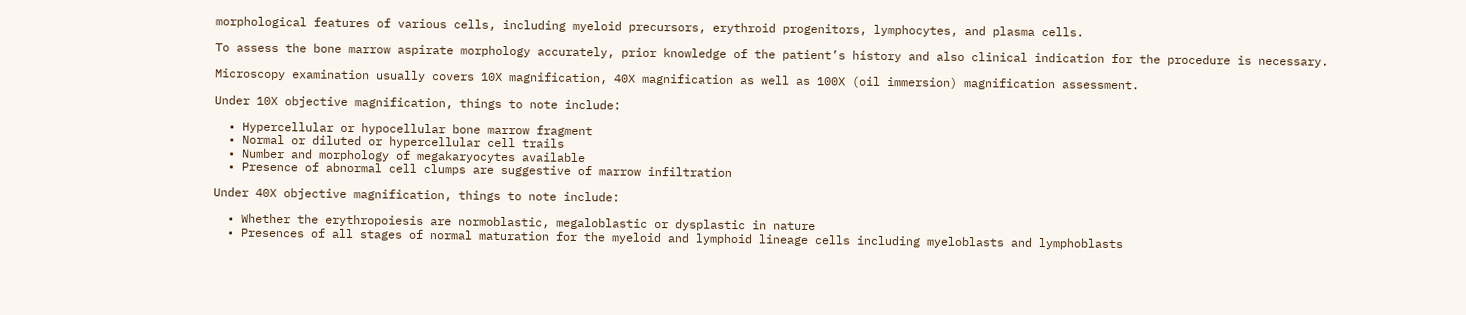morphological features of various cells, including myeloid precursors, erythroid progenitors, lymphocytes, and plasma cells.

To assess the bone marrow aspirate morphology accurately, prior knowledge of the patient’s history and also clinical indication for the procedure is necessary.

Microscopy examination usually covers 10X magnification, 40X magnification as well as 100X (oil immersion) magnification assessment.

Under 10X objective magnification, things to note include:

  • Hypercellular or hypocellular bone marrow fragment
  • Normal or diluted or hypercellular cell trails
  • Number and morphology of megakaryocytes available
  • Presence of abnormal cell clumps are suggestive of marrow infiltration

Under 40X objective magnification, things to note include:

  • Whether the erythropoiesis are normoblastic, megaloblastic or dysplastic in nature
  • Presences of all stages of normal maturation for the myeloid and lymphoid lineage cells including myeloblasts and lymphoblasts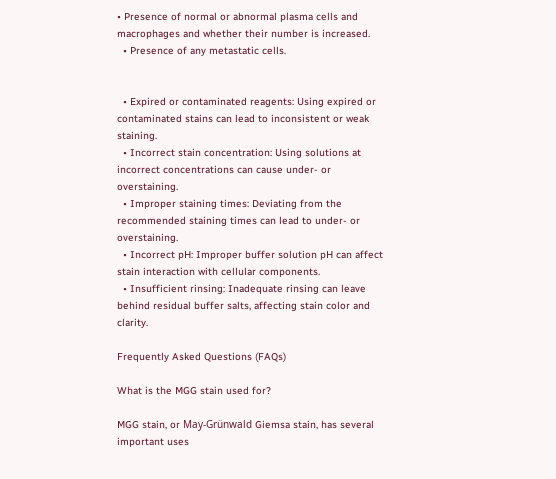• Presence of normal or abnormal plasma cells and macrophages and whether their number is increased.
  • Presence of any metastatic cells.


  • Expired or contaminated reagents: Using expired or contaminated stains can lead to inconsistent or weak staining.
  • Incorrect stain concentration: Using solutions at incorrect concentrations can cause under- or overstaining.
  • Improper staining times: Deviating from the recommended staining times can lead to under- or overstaining.
  • Incorrect pH: Improper buffer solution pH can affect stain interaction with cellular components.
  • Insufficient rinsing: Inadequate rinsing can leave behind residual buffer salts, affecting stain color and clarity.

Frequently Asked Questions (FAQs)

What is the MGG stain used for?

MGG stain, or May-Grünwald Giemsa stain, has several important uses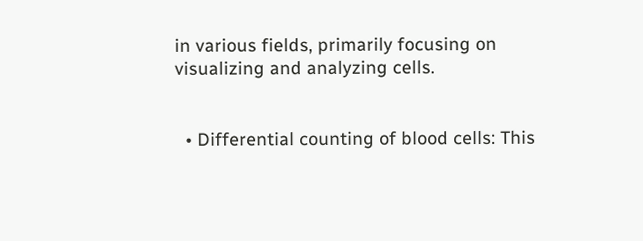in various fields, primarily focusing on visualizing and analyzing cells.


  • Differential counting of blood cells: This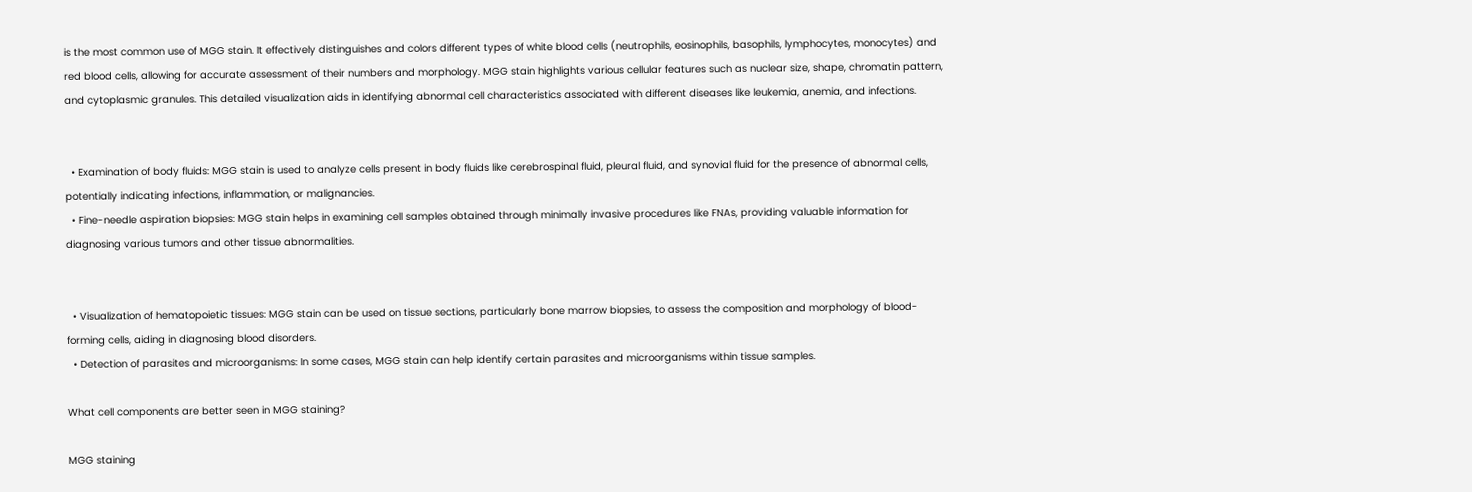is the most common use of MGG stain. It effectively distinguishes and colors different types of white blood cells (neutrophils, eosinophils, basophils, lymphocytes, monocytes) and red blood cells, allowing for accurate assessment of their numbers and morphology. MGG stain highlights various cellular features such as nuclear size, shape, chromatin pattern, and cytoplasmic granules. This detailed visualization aids in identifying abnormal cell characteristics associated with different diseases like leukemia, anemia, and infections.


  • Examination of body fluids: MGG stain is used to analyze cells present in body fluids like cerebrospinal fluid, pleural fluid, and synovial fluid for the presence of abnormal cells, potentially indicating infections, inflammation, or malignancies.
  • Fine-needle aspiration biopsies: MGG stain helps in examining cell samples obtained through minimally invasive procedures like FNAs, providing valuable information for diagnosing various tumors and other tissue abnormalities.


  • Visualization of hematopoietic tissues: MGG stain can be used on tissue sections, particularly bone marrow biopsies, to assess the composition and morphology of blood-forming cells, aiding in diagnosing blood disorders.
  • Detection of parasites and microorganisms: In some cases, MGG stain can help identify certain parasites and microorganisms within tissue samples.

What cell components are better seen in MGG staining?

MGG staining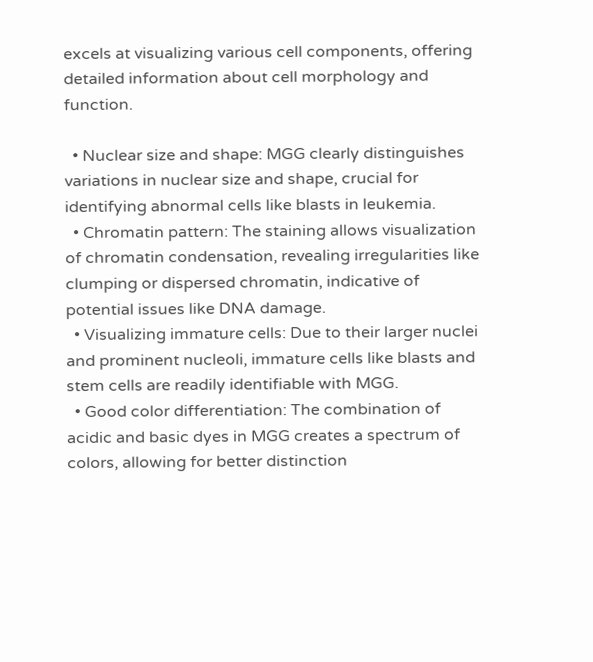excels at visualizing various cell components, offering detailed information about cell morphology and function.

  • Nuclear size and shape: MGG clearly distinguishes variations in nuclear size and shape, crucial for identifying abnormal cells like blasts in leukemia.
  • Chromatin pattern: The staining allows visualization of chromatin condensation, revealing irregularities like clumping or dispersed chromatin, indicative of potential issues like DNA damage.
  • Visualizing immature cells: Due to their larger nuclei and prominent nucleoli, immature cells like blasts and stem cells are readily identifiable with MGG.
  • Good color differentiation: The combination of acidic and basic dyes in MGG creates a spectrum of colors, allowing for better distinction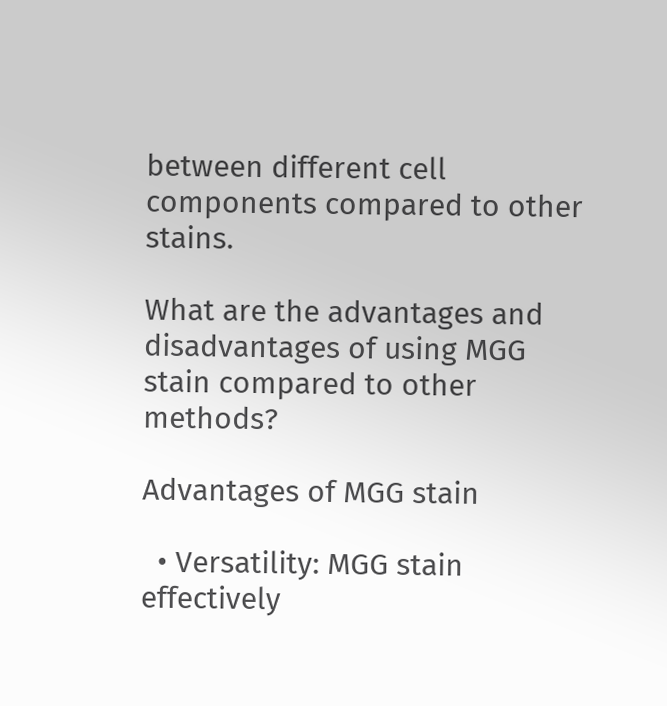between different cell components compared to other stains.

What are the advantages and disadvantages of using MGG stain compared to other methods?

Advantages of MGG stain

  • Versatility: MGG stain effectively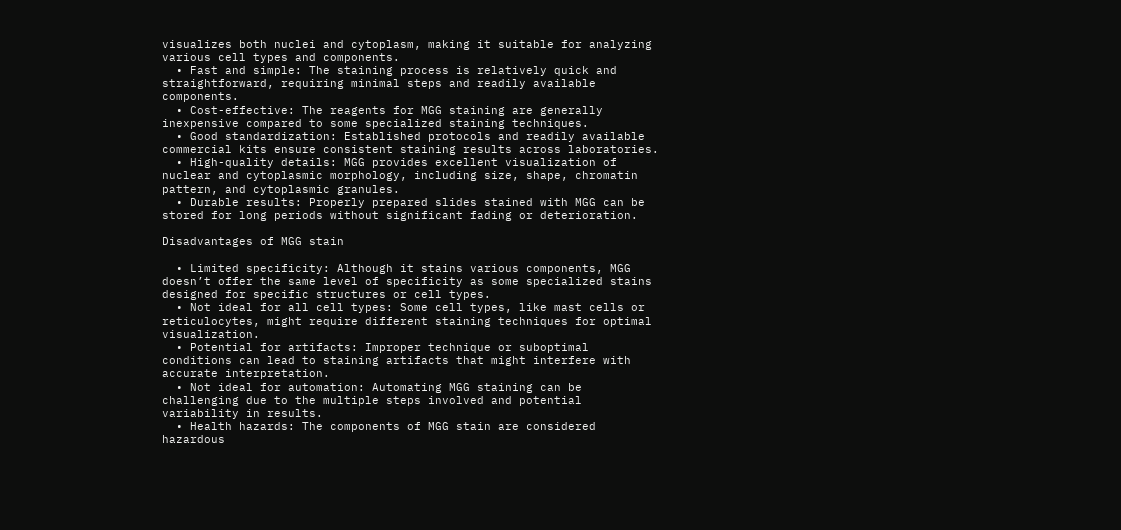visualizes both nuclei and cytoplasm, making it suitable for analyzing various cell types and components.
  • Fast and simple: The staining process is relatively quick and straightforward, requiring minimal steps and readily available components.
  • Cost-effective: The reagents for MGG staining are generally inexpensive compared to some specialized staining techniques.
  • Good standardization: Established protocols and readily available commercial kits ensure consistent staining results across laboratories.
  • High-quality details: MGG provides excellent visualization of nuclear and cytoplasmic morphology, including size, shape, chromatin pattern, and cytoplasmic granules.
  • Durable results: Properly prepared slides stained with MGG can be stored for long periods without significant fading or deterioration.

Disadvantages of MGG stain

  • Limited specificity: Although it stains various components, MGG doesn’t offer the same level of specificity as some specialized stains designed for specific structures or cell types.
  • Not ideal for all cell types: Some cell types, like mast cells or reticulocytes, might require different staining techniques for optimal visualization.
  • Potential for artifacts: Improper technique or suboptimal conditions can lead to staining artifacts that might interfere with accurate interpretation.
  • Not ideal for automation: Automating MGG staining can be challenging due to the multiple steps involved and potential variability in results.
  • Health hazards: The components of MGG stain are considered hazardous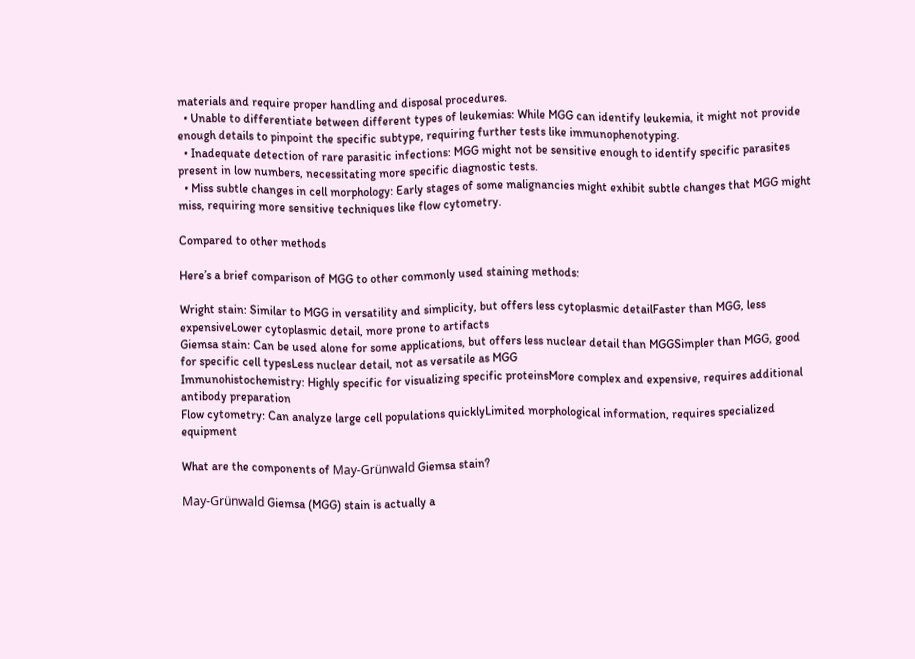materials and require proper handling and disposal procedures.
  • Unable to differentiate between different types of leukemias: While MGG can identify leukemia, it might not provide enough details to pinpoint the specific subtype, requiring further tests like immunophenotyping.
  • Inadequate detection of rare parasitic infections: MGG might not be sensitive enough to identify specific parasites present in low numbers, necessitating more specific diagnostic tests.
  • Miss subtle changes in cell morphology: Early stages of some malignancies might exhibit subtle changes that MGG might miss, requiring more sensitive techniques like flow cytometry.

Compared to other methods

Here’s a brief comparison of MGG to other commonly used staining methods:

Wright stain: Similar to MGG in versatility and simplicity, but offers less cytoplasmic detailFaster than MGG, less expensiveLower cytoplasmic detail, more prone to artifacts
Giemsa stain: Can be used alone for some applications, but offers less nuclear detail than MGGSimpler than MGG, good for specific cell typesLess nuclear detail, not as versatile as MGG
Immunohistochemistry: Highly specific for visualizing specific proteinsMore complex and expensive, requires additional antibody preparation
Flow cytometry: Can analyze large cell populations quicklyLimited morphological information, requires specialized equipment

What are the components of May-Grünwald Giemsa stain?

May-Grünwald Giemsa (MGG) stain is actually a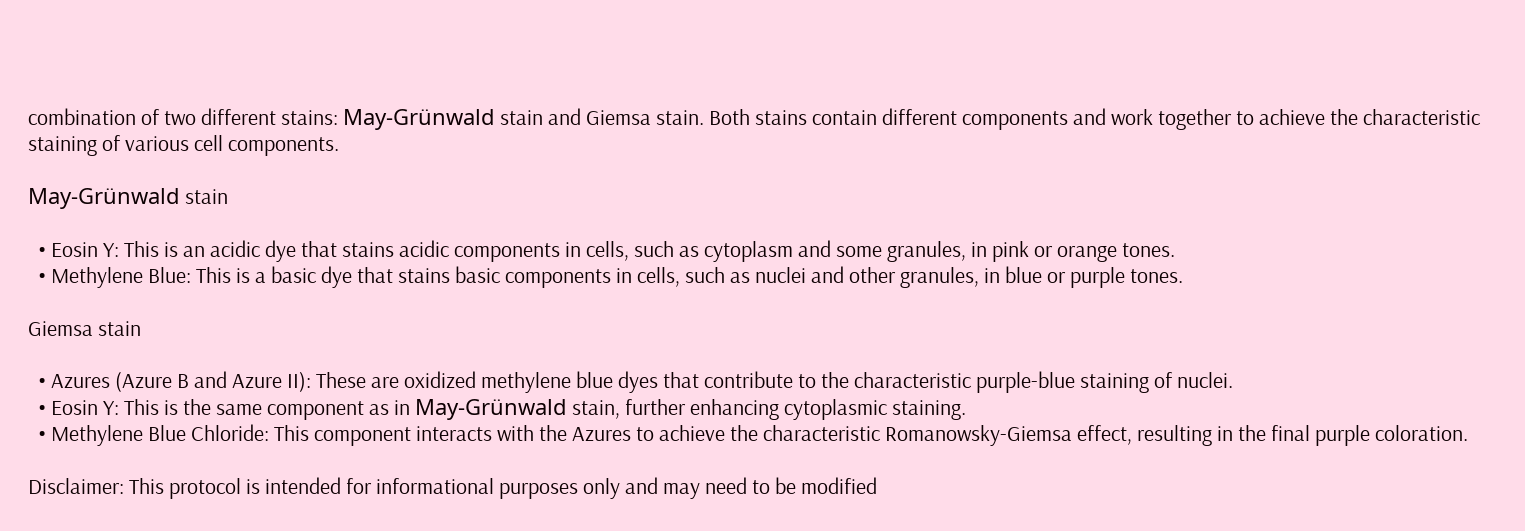combination of two different stains: May-Grünwald stain and Giemsa stain. Both stains contain different components and work together to achieve the characteristic staining of various cell components.

May-Grünwald stain

  • Eosin Y: This is an acidic dye that stains acidic components in cells, such as cytoplasm and some granules, in pink or orange tones.
  • Methylene Blue: This is a basic dye that stains basic components in cells, such as nuclei and other granules, in blue or purple tones.

Giemsa stain

  • Azures (Azure B and Azure II): These are oxidized methylene blue dyes that contribute to the characteristic purple-blue staining of nuclei.
  • Eosin Y: This is the same component as in May-Grünwald stain, further enhancing cytoplasmic staining.
  • Methylene Blue Chloride: This component interacts with the Azures to achieve the characteristic Romanowsky-Giemsa effect, resulting in the final purple coloration.

Disclaimer: This protocol is intended for informational purposes only and may need to be modified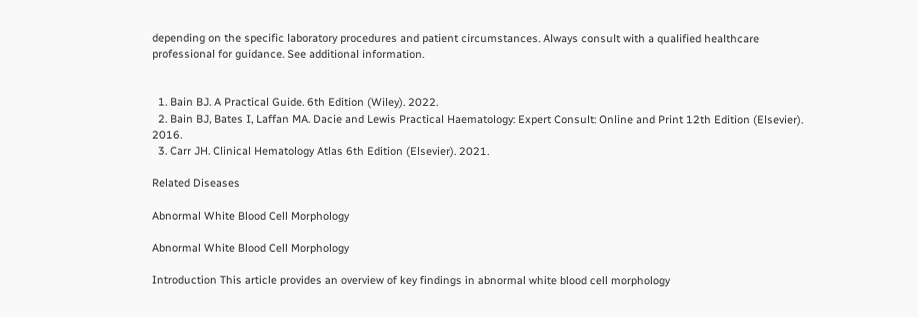depending on the specific laboratory procedures and patient circumstances. Always consult with a qualified healthcare professional for guidance. See additional information.


  1. Bain BJ. A Practical Guide. 6th Edition (Wiley). 2022.
  2. Bain BJ, Bates I, Laffan MA. Dacie and Lewis Practical Haematology: Expert Consult: Online and Print 12th Edition (Elsevier). 2016.
  3. Carr JH. Clinical Hematology Atlas 6th Edition (Elsevier). 2021.

Related Diseases

Abnormal White Blood Cell Morphology

Abnormal White Blood Cell Morphology

Introduction This article provides an overview of key findings in abnormal white blood cell morphology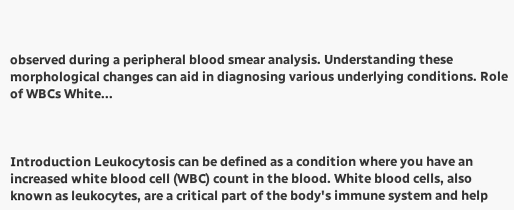observed during a peripheral blood smear analysis. Understanding these morphological changes can aid in diagnosing various underlying conditions. Role of WBCs White...



Introduction Leukocytosis can be defined as a condition where you have an increased white blood cell (WBC) count in the blood. White blood cells, also known as leukocytes, are a critical part of the body's immune system and help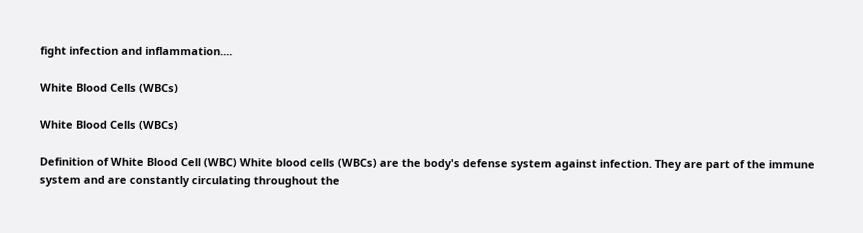fight infection and inflammation....

White Blood Cells (WBCs)

White Blood Cells (WBCs)

Definition of White Blood Cell (WBC) White blood cells (WBCs) are the body's defense system against infection. They are part of the immune system and are constantly circulating throughout the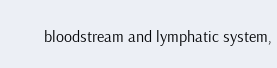bloodstream and lymphatic system,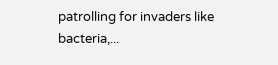patrolling for invaders like bacteria,...